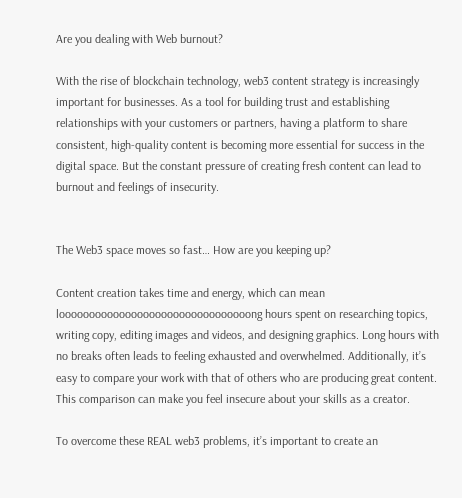Are you dealing with Web burnout?

With the rise of blockchain technology, web3 content strategy is increasingly important for businesses. As a tool for building trust and establishing relationships with your customers or partners, having a platform to share consistent, high-quality content is becoming more essential for success in the digital space. But the constant pressure of creating fresh content can lead to burnout and feelings of insecurity.


The Web3 space moves so fast… How are you keeping up?

Content creation takes time and energy, which can mean loooooooooooooooooooooooooooooooong hours spent on researching topics, writing copy, editing images and videos, and designing graphics. Long hours with no breaks often leads to feeling exhausted and overwhelmed. Additionally, it’s easy to compare your work with that of others who are producing great content. This comparison can make you feel insecure about your skills as a creator.

To overcome these REAL web3 problems, it’s important to create an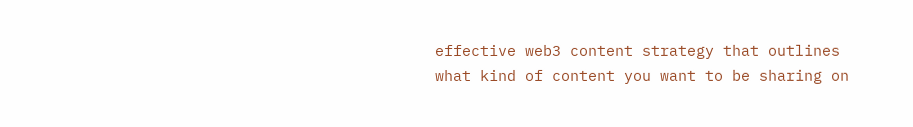effective web3 content strategy that outlines what kind of content you want to be sharing on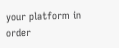your platform in order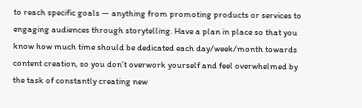to reach specific goals — anything from promoting products or services to engaging audiences through storytelling. Have a plan in place so that you know how much time should be dedicated each day/week/month towards content creation, so you don’t overwork yourself and feel overwhelmed by the task of constantly creating new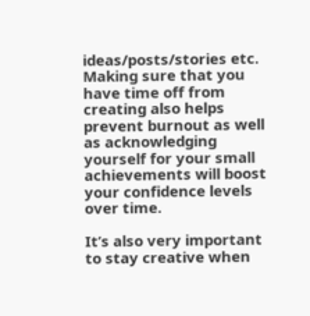ideas/posts/stories etc. Making sure that you have time off from creating also helps prevent burnout as well as acknowledging yourself for your small achievements will boost your confidence levels over time.

It’s also very important to stay creative when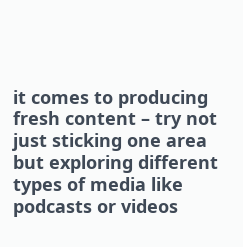it comes to producing fresh content – try not just sticking one area but exploring different types of media like podcasts or videos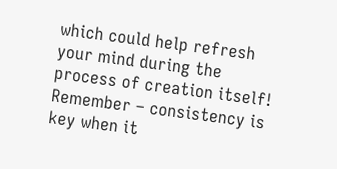which could help refresh your mind during the process of creation itself! Remember – consistency is key when it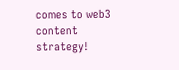comes to web3 content strategy!